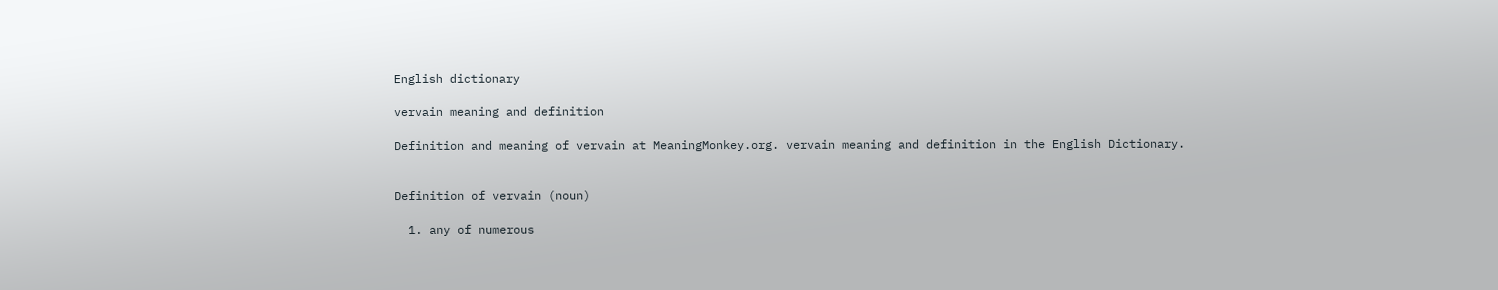English dictionary

vervain meaning and definition

Definition and meaning of vervain at MeaningMonkey.org. vervain meaning and definition in the English Dictionary.


Definition of vervain (noun)

  1. any of numerous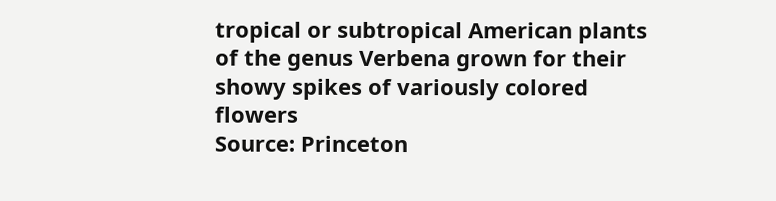tropical or subtropical American plants of the genus Verbena grown for their showy spikes of variously colored flowers
Source: Princeton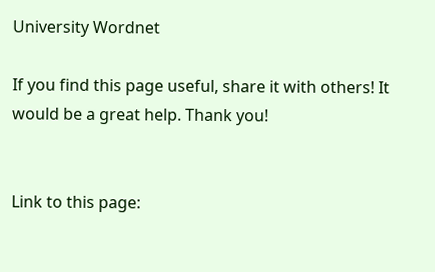University Wordnet

If you find this page useful, share it with others! It would be a great help. Thank you!


Link to this page: